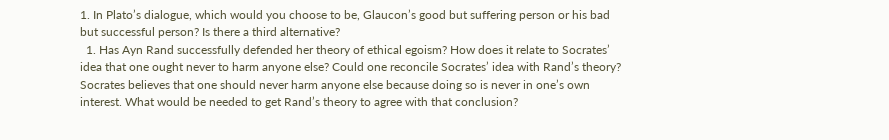1. In Plato’s dialogue, which would you choose to be, Glaucon’s good but suffering person or his bad but successful person? Is there a third alternative?
  1. Has Ayn Rand successfully defended her theory of ethical egoism? How does it relate to Socrates’ idea that one ought never to harm anyone else? Could one reconcile Socrates’ idea with Rand’s theory? Socrates believes that one should never harm anyone else because doing so is never in one’s own interest. What would be needed to get Rand’s theory to agree with that conclusion?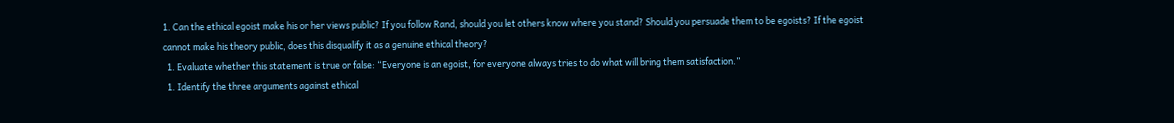1. Can the ethical egoist make his or her views public? If you follow Rand, should you let others know where you stand? Should you persuade them to be egoists? If the egoist cannot make his theory public, does this disqualify it as a genuine ethical theory?
  1. Evaluate whether this statement is true or false: “Everyone is an egoist, for everyone always tries to do what will bring them satisfaction.”
  1. Identify the three arguments against ethical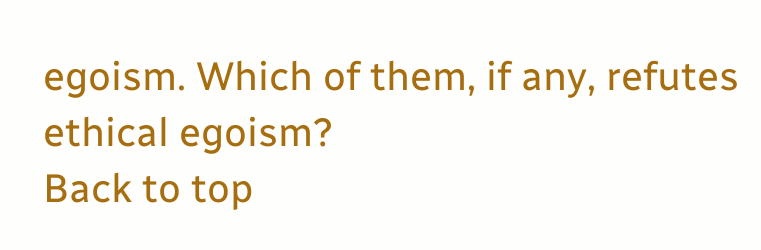egoism. Which of them, if any, refutes ethical egoism?
Back to top